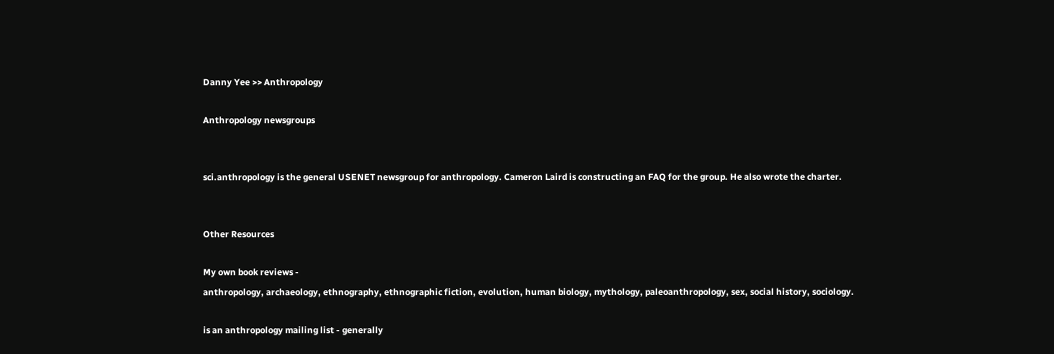Danny Yee >> Anthropology

Anthropology newsgroups


sci.anthropology is the general USENET newsgroup for anthropology. Cameron Laird is constructing an FAQ for the group. He also wrote the charter.


Other Resources

My own book reviews -
anthropology, archaeology, ethnography, ethnographic fiction, evolution, human biology, mythology, paleoanthropology, sex, social history, sociology.

is an anthropology mailing list - generally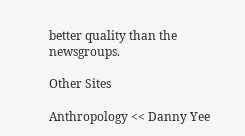better quality than the newsgroups.

Other Sites

Anthropology << Danny Yee